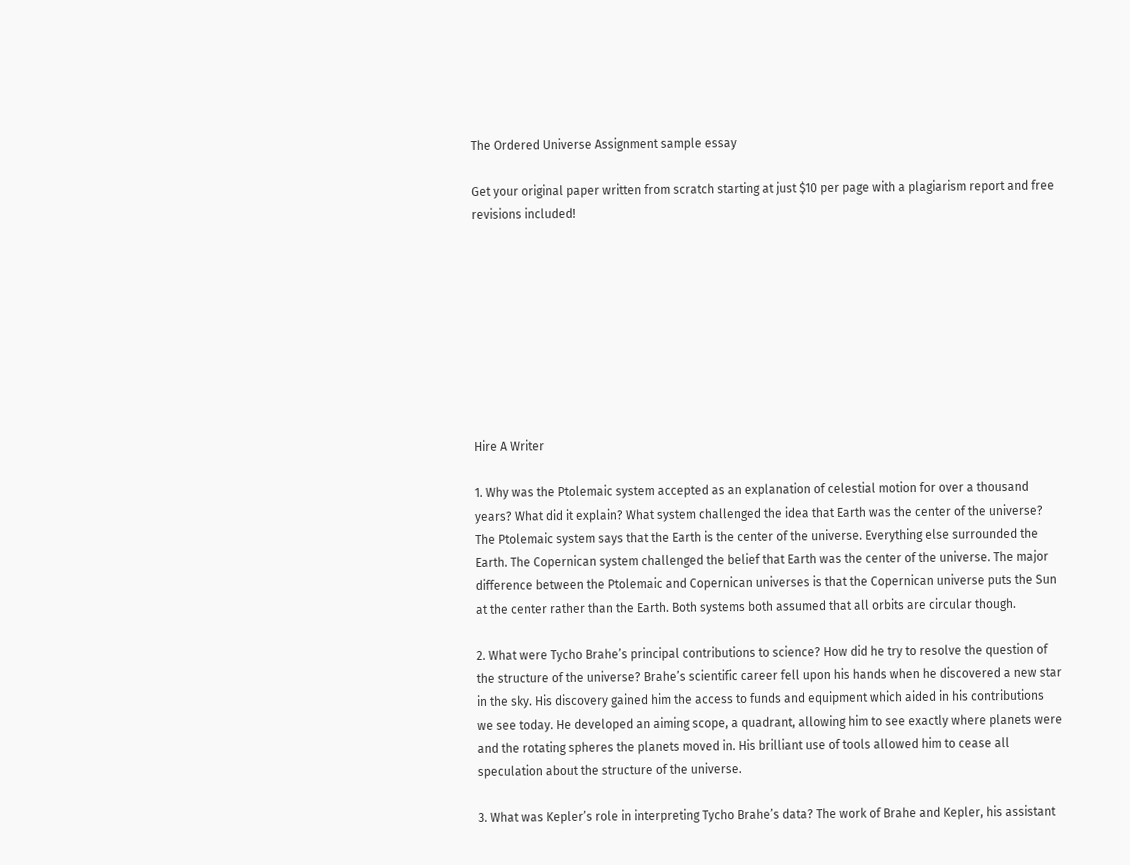The Ordered Universe Assignment sample essay

Get your original paper written from scratch starting at just $10 per page with a plagiarism report and free revisions included!









Hire A Writer

1. Why was the Ptolemaic system accepted as an explanation of celestial motion for over a thousand years? What did it explain? What system challenged the idea that Earth was the center of the universe? The Ptolemaic system says that the Earth is the center of the universe. Everything else surrounded the Earth. The Copernican system challenged the belief that Earth was the center of the universe. The major difference between the Ptolemaic and Copernican universes is that the Copernican universe puts the Sun at the center rather than the Earth. Both systems both assumed that all orbits are circular though.

2. What were Tycho Brahe’s principal contributions to science? How did he try to resolve the question of the structure of the universe? Brahe’s scientific career fell upon his hands when he discovered a new star in the sky. His discovery gained him the access to funds and equipment which aided in his contributions we see today. He developed an aiming scope, a quadrant, allowing him to see exactly where planets were and the rotating spheres the planets moved in. His brilliant use of tools allowed him to cease all speculation about the structure of the universe.

3. What was Kepler’s role in interpreting Tycho Brahe’s data? The work of Brahe and Kepler, his assistant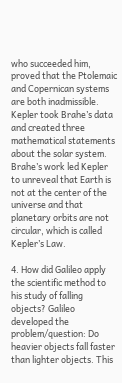who succeeded him, proved that the Ptolemaic and Copernican systems are both inadmissible. Kepler took Brahe’s data and created three mathematical statements about the solar system. Brahe’s work led Kepler to unreveal that Earth is not at the center of the universe and that planetary orbits are not circular, which is called Kepler’s Law.

4. How did Galileo apply the scientific method to his study of falling objects? Galileo developed the problem/question: Do heavier objects fall faster than lighter objects. This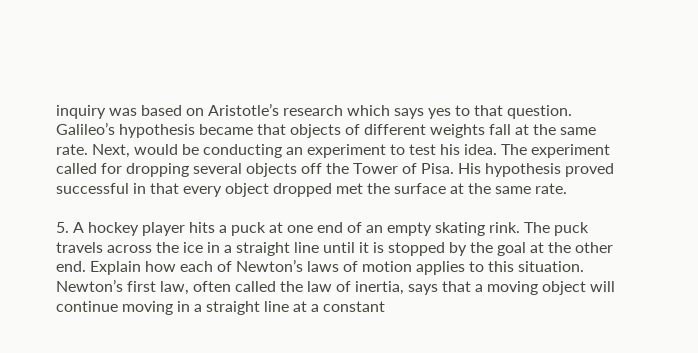inquiry was based on Aristotle’s research which says yes to that question. Galileo’s hypothesis became that objects of different weights fall at the same rate. Next, would be conducting an experiment to test his idea. The experiment called for dropping several objects off the Tower of Pisa. His hypothesis proved successful in that every object dropped met the surface at the same rate.

5. A hockey player hits a puck at one end of an empty skating rink. The puck travels across the ice in a straight line until it is stopped by the goal at the other end. Explain how each of Newton’s laws of motion applies to this situation. Newton’s first law, often called the law of inertia, says that a moving object will continue moving in a straight line at a constant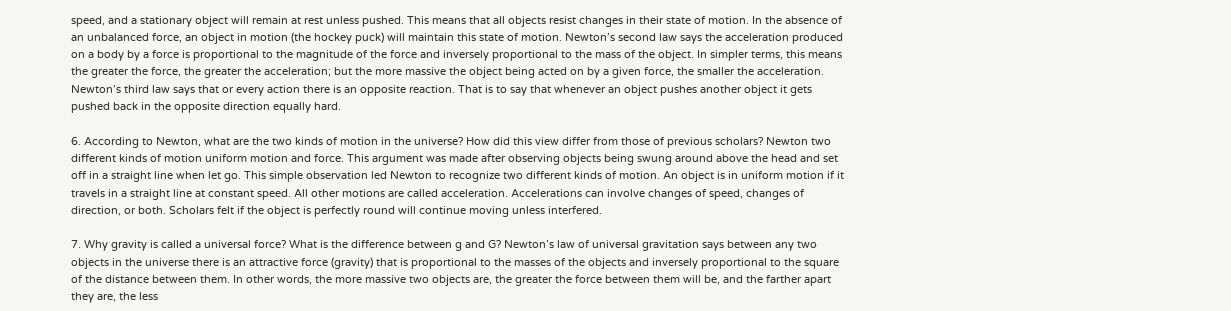speed, and a stationary object will remain at rest unless pushed. This means that all objects resist changes in their state of motion. In the absence of an unbalanced force, an object in motion (the hockey puck) will maintain this state of motion. Newton’s second law says the acceleration produced on a body by a force is proportional to the magnitude of the force and inversely proportional to the mass of the object. In simpler terms, this means the greater the force, the greater the acceleration; but the more massive the object being acted on by a given force, the smaller the acceleration. Newton’s third law says that or every action there is an opposite reaction. That is to say that whenever an object pushes another object it gets pushed back in the opposite direction equally hard.

6. According to Newton, what are the two kinds of motion in the universe? How did this view differ from those of previous scholars? Newton two different kinds of motion uniform motion and force. This argument was made after observing objects being swung around above the head and set off in a straight line when let go. This simple observation led Newton to recognize two different kinds of motion. An object is in uniform motion if it travels in a straight line at constant speed. All other motions are called acceleration. Accelerations can involve changes of speed, changes of direction, or both. Scholars felt if the object is perfectly round will continue moving unless interfered.

7. Why gravity is called a universal force? What is the difference between g and G? Newton’s law of universal gravitation says between any two objects in the universe there is an attractive force (gravity) that is proportional to the masses of the objects and inversely proportional to the square of the distance between them. In other words, the more massive two objects are, the greater the force between them will be, and the farther apart they are, the less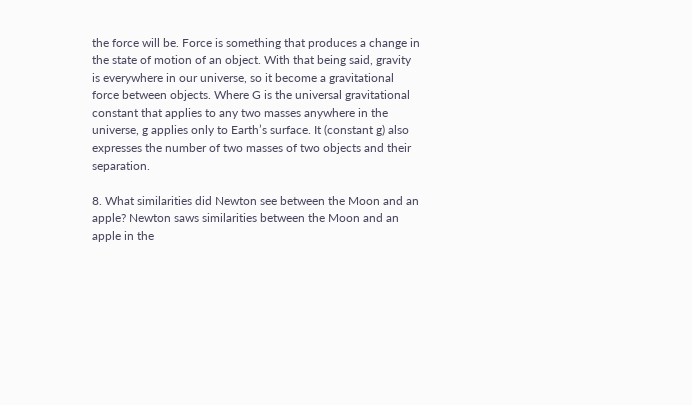the force will be. Force is something that produces a change in the state of motion of an object. With that being said, gravity is everywhere in our universe, so it become a gravitational force between objects. Where G is the universal gravitational constant that applies to any two masses anywhere in the universe, g applies only to Earth’s surface. It (constant g) also expresses the number of two masses of two objects and their separation.

8. What similarities did Newton see between the Moon and an apple? Newton saws similarities between the Moon and an apple in the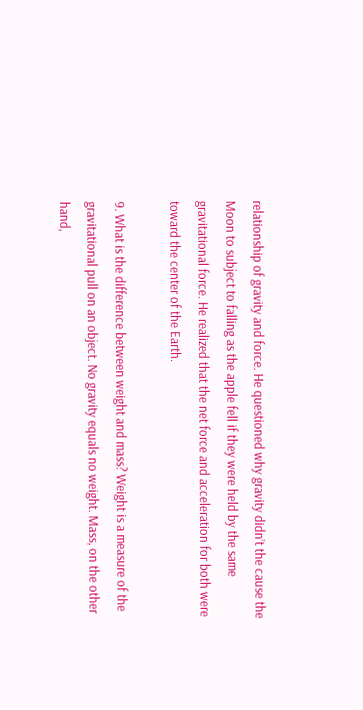relationship of gravity and force. He questioned why gravity didn’t the cause the Moon to subject to falling as the apple fell if they were held by the same gravitational force. He realized that the net force and acceleration for both were toward the center of the Earth.

9. What is the difference between weight and mass? Weight is a measure of the gravitational pull on an object. No gravity equals no weight. Mass, on the other hand,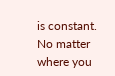is constant. No matter where you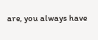are, you always have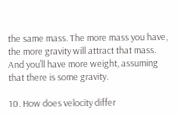the same mass. The more mass you have, the more gravity will attract that mass. And you’ll have more weight, assuming that there is some gravity.

10. How does velocity differ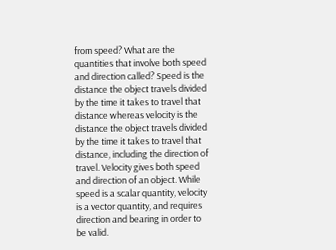from speed? What are the quantities that involve both speed and direction called? Speed is the distance the object travels divided by the time it takes to travel that distance whereas velocity is the distance the object travels divided by the time it takes to travel that distance, including the direction of travel. Velocity gives both speed and direction of an object. While speed is a scalar quantity, velocity is a vector quantity, and requires direction and bearing in order to be valid.